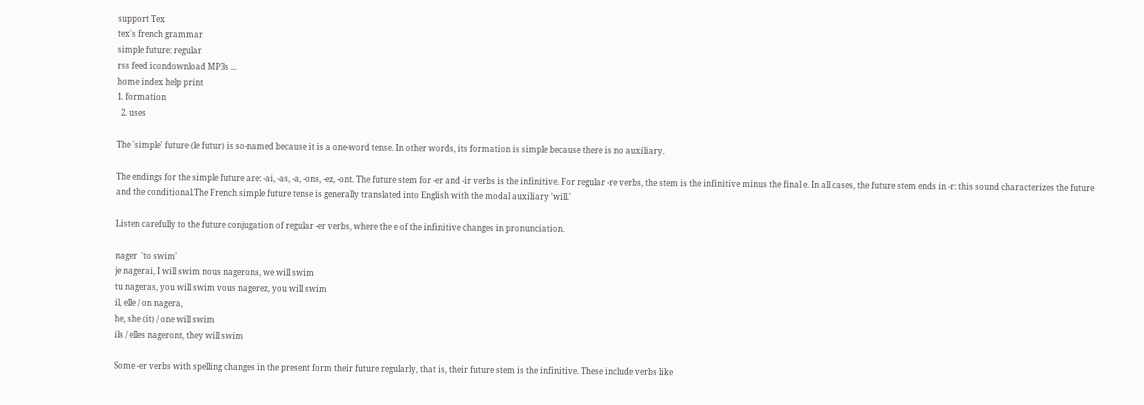support Tex
tex's french grammar
simple future: regular
rss feed icondownload MP3s ...
home index help print
1. formation
  2. uses

The 'simple' future (le futur) is so-named because it is a one-word tense. In other words, its formation is simple because there is no auxiliary.

The endings for the simple future are: -ai, -as, -a, -ons, -ez, -ont. The future stem for -er and -ir verbs is the infinitive. For regular -re verbs, the stem is the infinitive minus the final e. In all cases, the future stem ends in -r: this sound characterizes the future and the conditional.The French simple future tense is generally translated into English with the modal auxiliary 'will.'

Listen carefully to the future conjugation of regular -er verbs, where the e of the infinitive changes in pronunciation.

nager  'to swim'
je nagerai, I will swim nous nagerons, we will swim
tu nageras, you will swim vous nagerez, you will swim
il, elle / on nagera,
he, she (it) / one will swim
ils / elles nageront, they will swim

Some -er verbs with spelling changes in the present form their future regularly, that is, their future stem is the infinitive. These include verbs like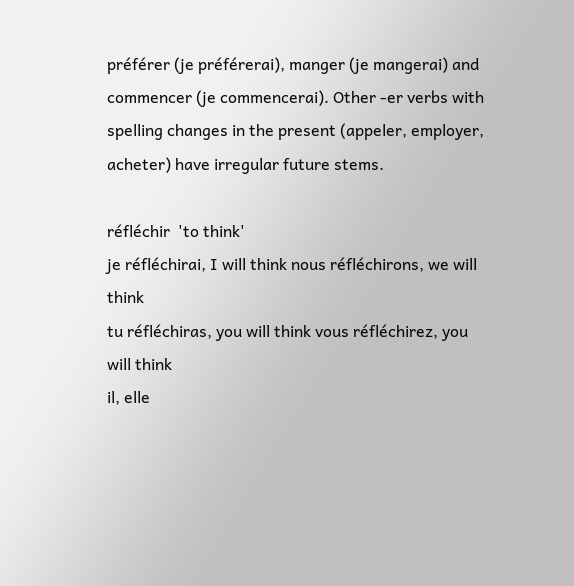préférer (je préférerai), manger (je mangerai) and commencer (je commencerai). Other -er verbs with spelling changes in the present (appeler, employer, acheter) have irregular future stems.

réfléchir  'to think'
je réfléchirai, I will think nous réfléchirons, we will think
tu réfléchiras, you will think vous réfléchirez, you will think
il, elle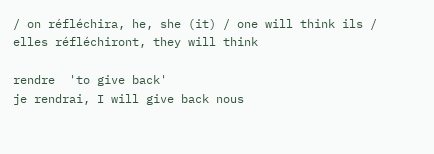/ on réfléchira, he, she (it) / one will think ils / elles réfléchiront, they will think

rendre  'to give back'
je rendrai, I will give back nous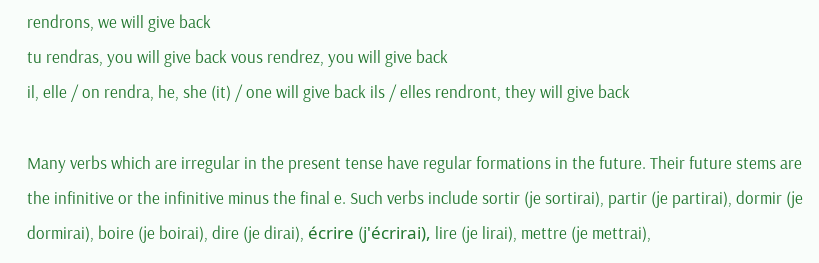rendrons, we will give back
tu rendras, you will give back vous rendrez, you will give back
il, elle / on rendra, he, she (it) / one will give back ils / elles rendront, they will give back

Many verbs which are irregular in the present tense have regular formations in the future. Their future stems are the infinitive or the infinitive minus the final e. Such verbs include sortir (je sortirai), partir (je partirai), dormir (je dormirai), boire (je boirai), dire (je dirai), écrire (j'écrirai), lire (je lirai), mettre (je mettrai),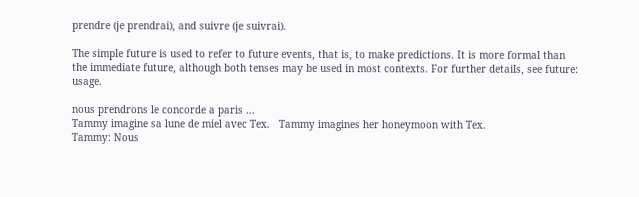prendre (je prendrai), and suivre (je suivrai).

The simple future is used to refer to future events, that is, to make predictions. It is more formal than the immediate future, although both tenses may be used in most contexts. For further details, see future: usage.

nous prendrons le concorde a paris ...
Tammy imagine sa lune de miel avec Tex.   Tammy imagines her honeymoon with Tex.
Tammy: Nous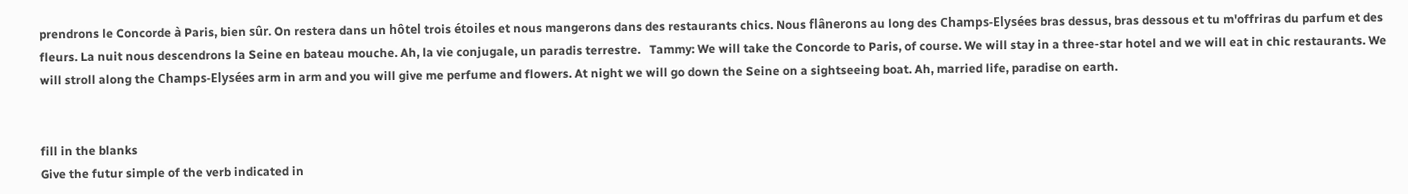prendrons le Concorde à Paris, bien sûr. On restera dans un hôtel trois étoiles et nous mangerons dans des restaurants chics. Nous flânerons au long des Champs-Elysées bras dessus, bras dessous et tu m'offriras du parfum et des fleurs. La nuit nous descendrons la Seine en bateau mouche. Ah, la vie conjugale, un paradis terrestre.   Tammy: We will take the Concorde to Paris, of course. We will stay in a three-star hotel and we will eat in chic restaurants. We will stroll along the Champs-Elysées arm in arm and you will give me perfume and flowers. At night we will go down the Seine on a sightseeing boat. Ah, married life, paradise on earth.


fill in the blanks
Give the futur simple of the verb indicated in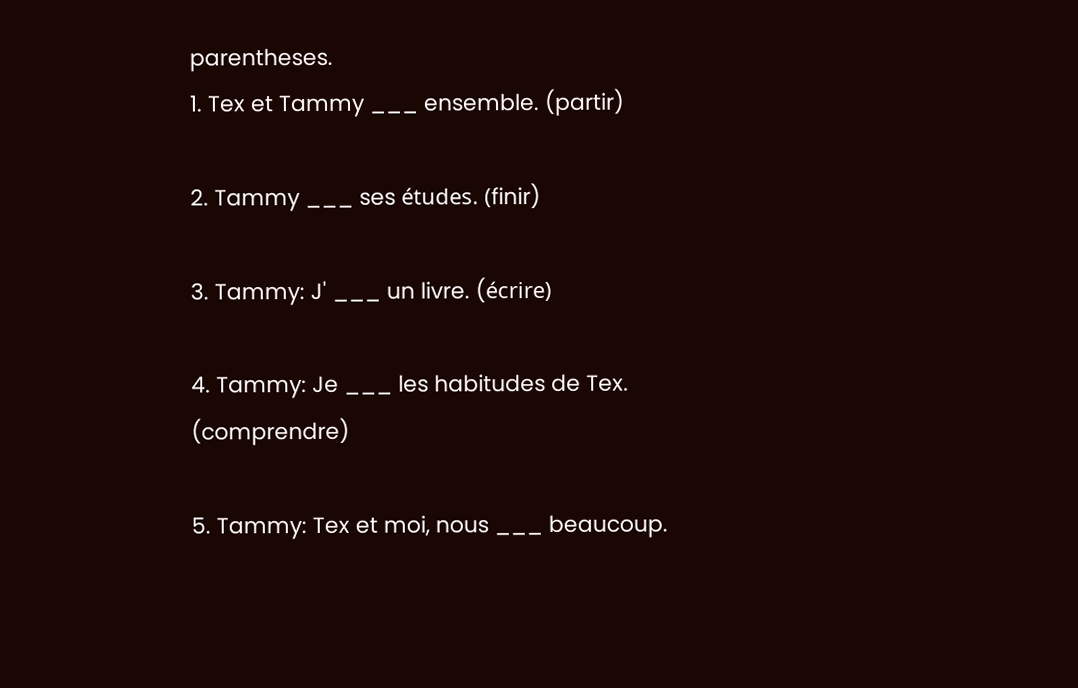parentheses.
1. Tex et Tammy ___ ensemble. (partir)

2. Tammy ___ ses études. (finir)

3. Tammy: J' ___ un livre. (écrire)

4. Tammy: Je ___ les habitudes de Tex. (comprendre)

5. Tammy: Tex et moi, nous ___ beaucoup.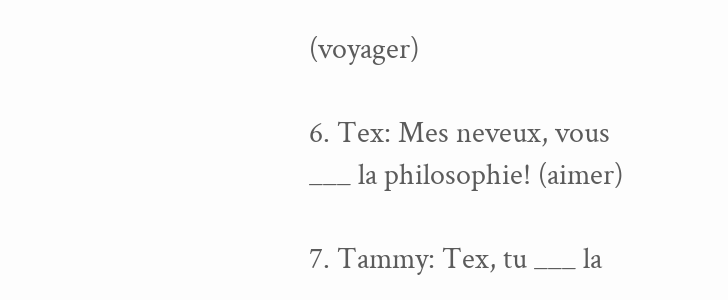(voyager)

6. Tex: Mes neveux, vous ___ la philosophie! (aimer)

7. Tammy: Tex, tu ___ la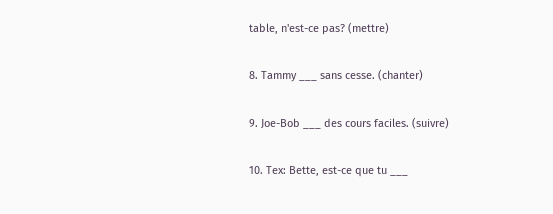table, n'est-ce pas? (mettre)

8. Tammy ___ sans cesse. (chanter)

9. Joe-Bob ___ des cours faciles. (suivre)

10. Tex: Bette, est-ce que tu ___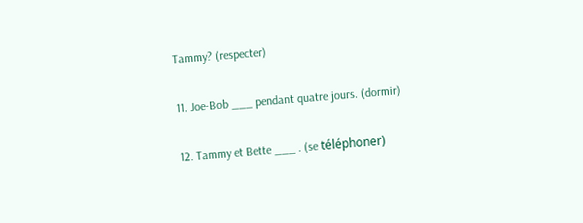Tammy? (respecter)

11. Joe-Bob ___ pendant quatre jours. (dormir)

12. Tammy et Bette ___ . (se téléphoner)